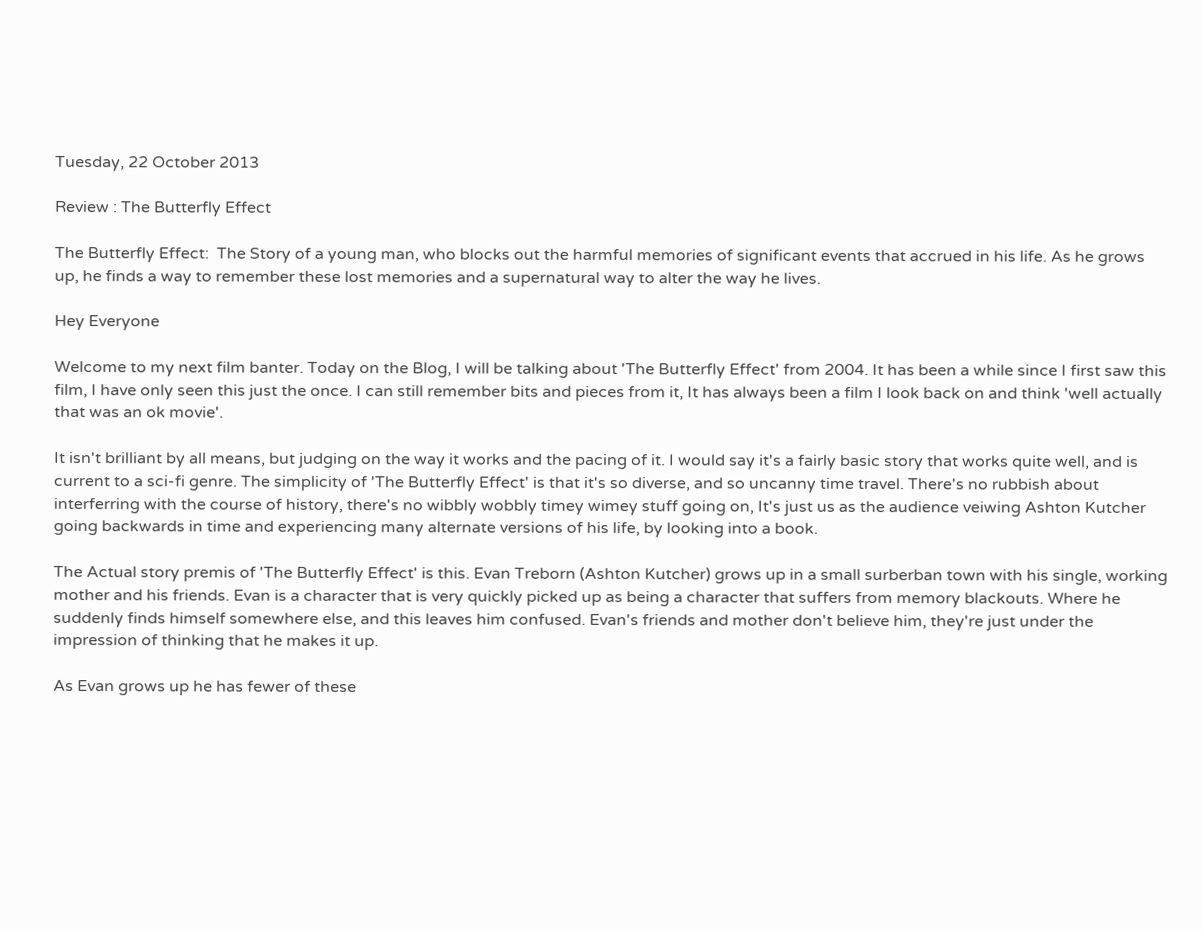Tuesday, 22 October 2013

Review : The Butterfly Effect

The Butterfly Effect:  The Story of a young man, who blocks out the harmful memories of significant events that accrued in his life. As he grows up, he finds a way to remember these lost memories and a supernatural way to alter the way he lives.

Hey Everyone

Welcome to my next film banter. Today on the Blog, I will be talking about 'The Butterfly Effect' from 2004. It has been a while since I first saw this film, I have only seen this just the once. I can still remember bits and pieces from it, It has always been a film I look back on and think 'well actually that was an ok movie'.

It isn't brilliant by all means, but judging on the way it works and the pacing of it. I would say it's a fairly basic story that works quite well, and is current to a sci-fi genre. The simplicity of 'The Butterfly Effect' is that it's so diverse, and so uncanny time travel. There's no rubbish about interferring with the course of history, there's no wibbly wobbly timey wimey stuff going on, It's just us as the audience veiwing Ashton Kutcher going backwards in time and experiencing many alternate versions of his life, by looking into a book.

The Actual story premis of 'The Butterfly Effect' is this. Evan Treborn (Ashton Kutcher) grows up in a small surberban town with his single, working mother and his friends. Evan is a character that is very quickly picked up as being a character that suffers from memory blackouts. Where he suddenly finds himself somewhere else, and this leaves him confused. Evan's friends and mother don't believe him, they're just under the impression of thinking that he makes it up.

As Evan grows up he has fewer of these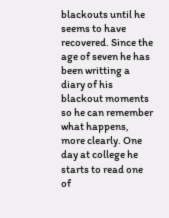blackouts until he seems to have recovered. Since the age of seven he has been writting a diary of his blackout moments so he can remember what happens, more clearly. One day at college he starts to read one of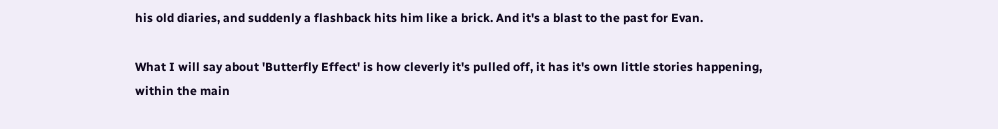his old diaries, and suddenly a flashback hits him like a brick. And it's a blast to the past for Evan.

What I will say about 'Butterfly Effect' is how cleverly it's pulled off, it has it's own little stories happening, within the main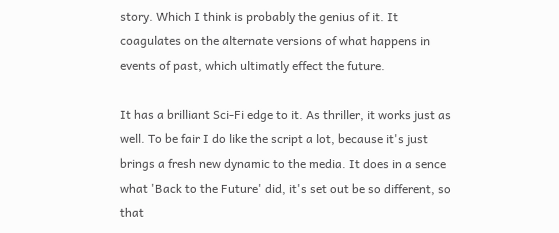story. Which I think is probably the genius of it. It coagulates on the alternate versions of what happens in events of past, which ultimatly effect the future.

It has a brilliant Sci-Fi edge to it. As thriller, it works just as well. To be fair I do like the script a lot, because it's just brings a fresh new dynamic to the media. It does in a sence what 'Back to the Future' did, it's set out be so different, so that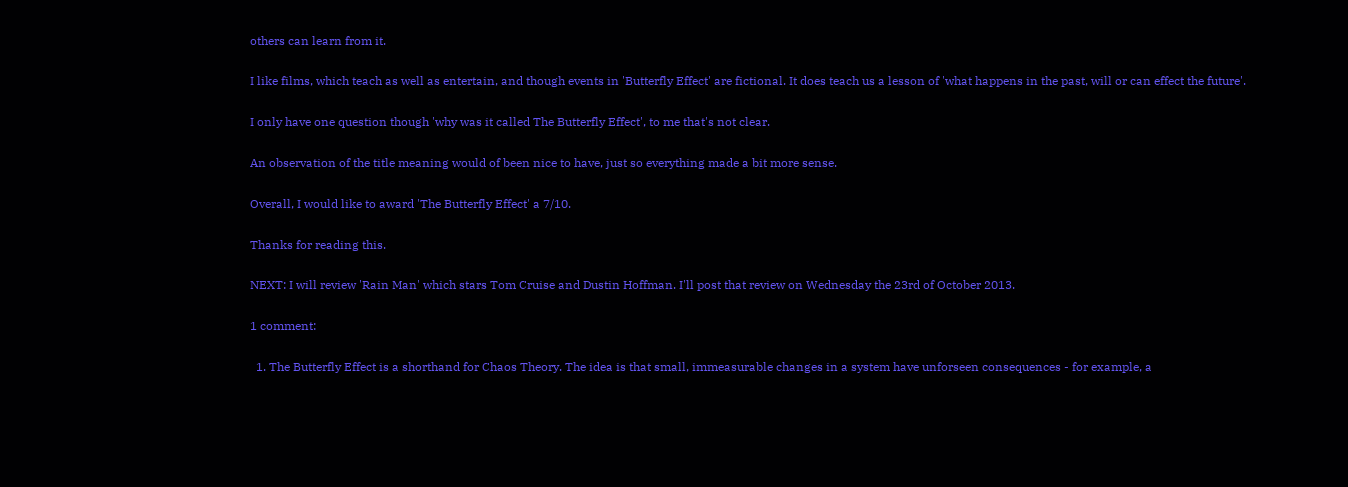others can learn from it.

I like films, which teach as well as entertain, and though events in 'Butterfly Effect' are fictional. It does teach us a lesson of 'what happens in the past, will or can effect the future'.

I only have one question though 'why was it called The Butterfly Effect', to me that's not clear.

An observation of the title meaning would of been nice to have, just so everything made a bit more sense.

Overall, I would like to award 'The Butterfly Effect' a 7/10.

Thanks for reading this.

NEXT: I will review 'Rain Man' which stars Tom Cruise and Dustin Hoffman. I'll post that review on Wednesday the 23rd of October 2013.

1 comment:

  1. The Butterfly Effect is a shorthand for Chaos Theory. The idea is that small, immeasurable changes in a system have unforseen consequences - for example, a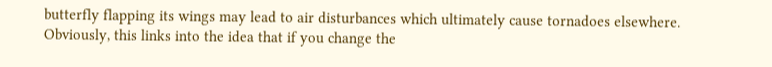butterfly flapping its wings may lead to air disturbances which ultimately cause tornadoes elsewhere. Obviously, this links into the idea that if you change the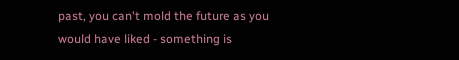past, you can't mold the future as you would have liked - something is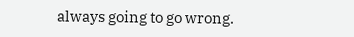always going to go wrong.